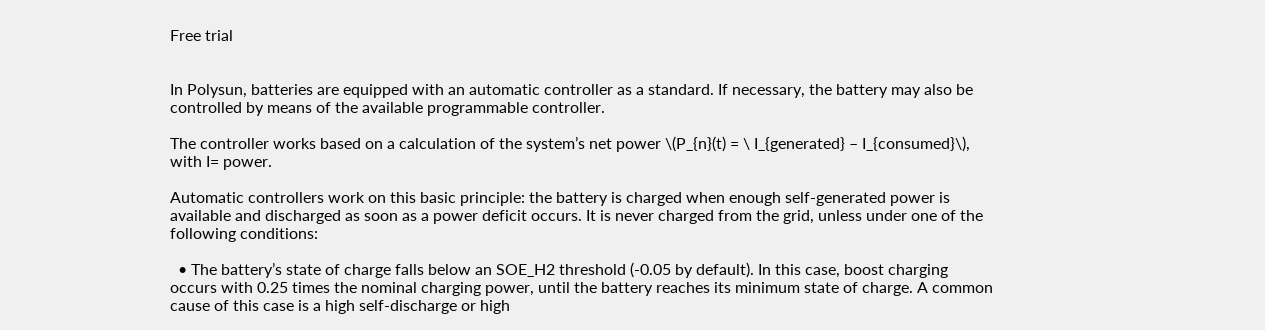Free trial


In Polysun, batteries are equipped with an automatic controller as a standard. If necessary, the battery may also be controlled by means of the available programmable controller.

The controller works based on a calculation of the system’s net power \(P_{n}(t) = \ I_{generated} – I_{consumed}\), with I= power.

Automatic controllers work on this basic principle: the battery is charged when enough self-generated power is available and discharged as soon as a power deficit occurs. It is never charged from the grid, unless under one of the following conditions:

  • The battery’s state of charge falls below an SOE_H2 threshold (-0.05 by default). In this case, boost charging occurs with 0.25 times the nominal charging power, until the battery reaches its minimum state of charge. A common cause of this case is a high self-discharge or high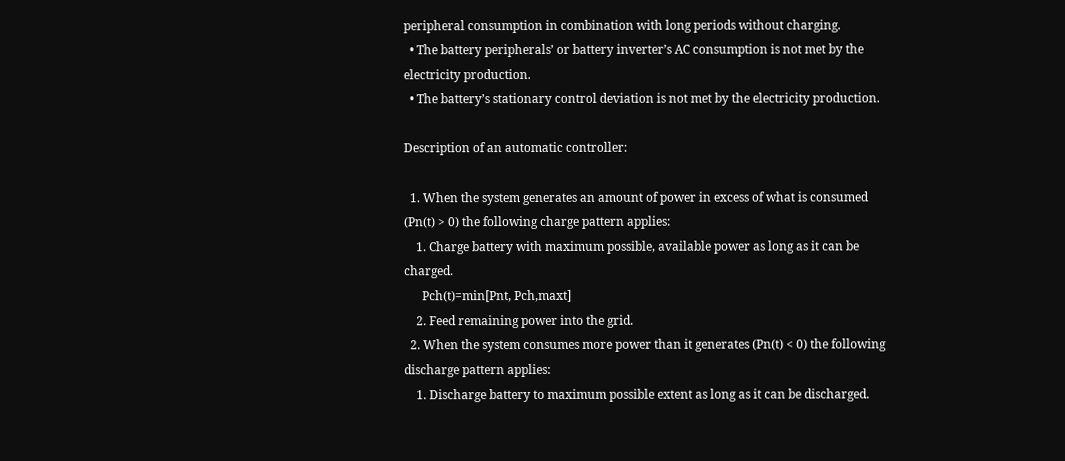peripheral consumption in combination with long periods without charging.
  • The battery peripherals’ or battery inverter’s AC consumption is not met by the electricity production.
  • The battery’s stationary control deviation is not met by the electricity production.

Description of an automatic controller:

  1. When the system generates an amount of power in excess of what is consumed  (Pn(t) > 0) the following charge pattern applies:
    1. Charge battery with maximum possible, available power as long as it can be charged.
      Pch(t)=min[Pnt, Pch,maxt]
    2. Feed remaining power into the grid.
  2. When the system consumes more power than it generates (Pn(t) < 0) the following discharge pattern applies:
    1. Discharge battery to maximum possible extent as long as it can be discharged.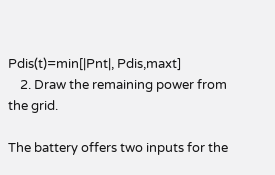Pdis(t)=min[|Pnt|, Pdis,maxt]
    2. Draw the remaining power from the grid.

The battery offers two inputs for the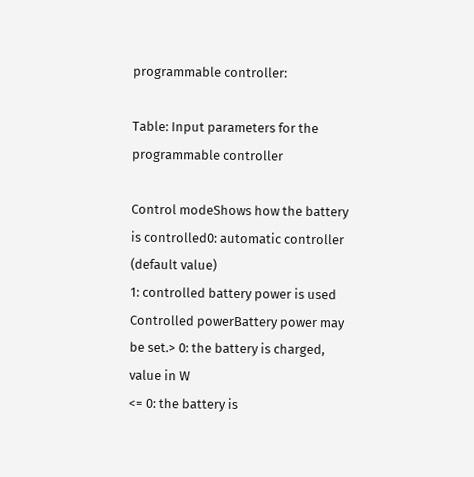programmable controller:

Table: Input parameters for the programmable controller

Control modeShows how the battery is controlled0: automatic controller (default value)
1: controlled battery power is used
Controlled powerBattery power may be set.> 0: the battery is charged, value in W
<= 0: the battery is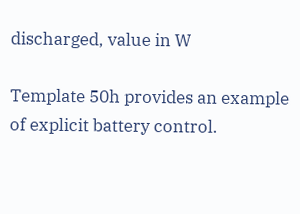discharged, value in W

Template 50h provides an example of explicit battery control.